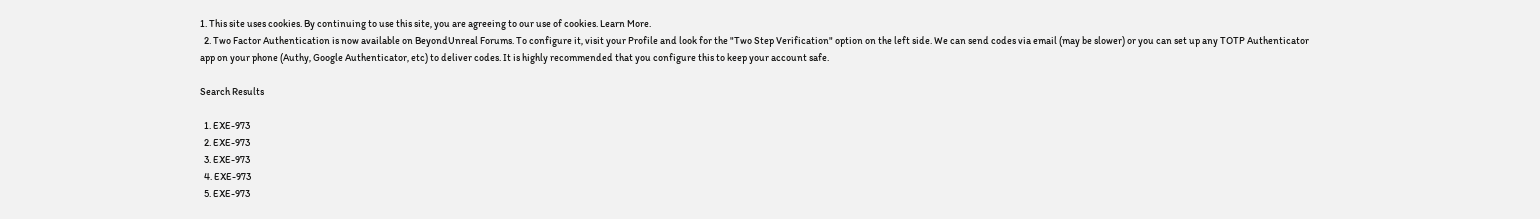1. This site uses cookies. By continuing to use this site, you are agreeing to our use of cookies. Learn More.
  2. Two Factor Authentication is now available on BeyondUnreal Forums. To configure it, visit your Profile and look for the "Two Step Verification" option on the left side. We can send codes via email (may be slower) or you can set up any TOTP Authenticator app on your phone (Authy, Google Authenticator, etc) to deliver codes. It is highly recommended that you configure this to keep your account safe.

Search Results

  1. EXE-973
  2. EXE-973
  3. EXE-973
  4. EXE-973
  5. EXE-973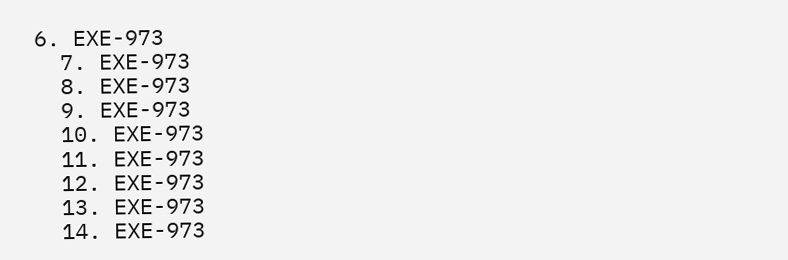6. EXE-973
  7. EXE-973
  8. EXE-973
  9. EXE-973
  10. EXE-973
  11. EXE-973
  12. EXE-973
  13. EXE-973
  14. EXE-973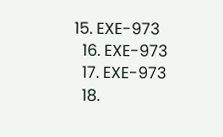15. EXE-973
  16. EXE-973
  17. EXE-973
  18.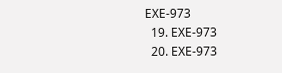EXE-973
  19. EXE-973
  20. EXE-973